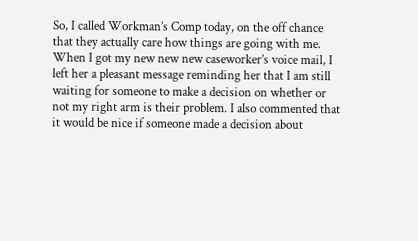So, I called Workman’s Comp today, on the off chance that they actually care how things are going with me. When I got my new new new caseworker’s voice mail, I left her a pleasant message reminding her that I am still waiting for someone to make a decision on whether or not my right arm is their problem. I also commented that it would be nice if someone made a decision about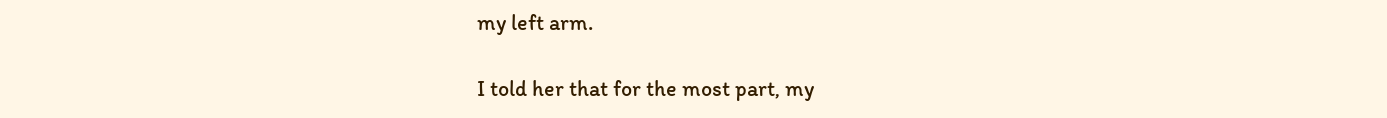my left arm.

I told her that for the most part, my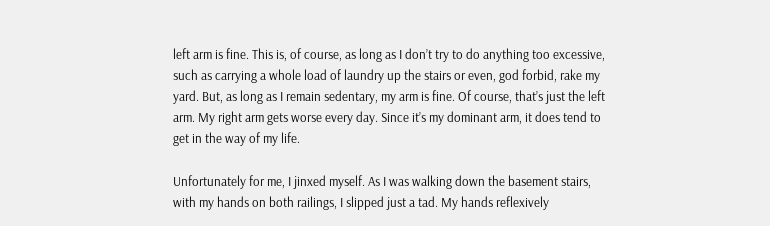left arm is fine. This is, of course, as long as I don’t try to do anything too excessive, such as carrying a whole load of laundry up the stairs or even, god forbid, rake my yard. But, as long as I remain sedentary, my arm is fine. Of course, that’s just the left arm. My right arm gets worse every day. Since it’s my dominant arm, it does tend to get in the way of my life.

Unfortunately for me, I jinxed myself. As I was walking down the basement stairs, with my hands on both railings, I slipped just a tad. My hands reflexively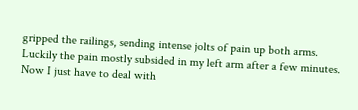gripped the railings, sending intense jolts of pain up both arms. Luckily the pain mostly subsided in my left arm after a few minutes. Now I just have to deal with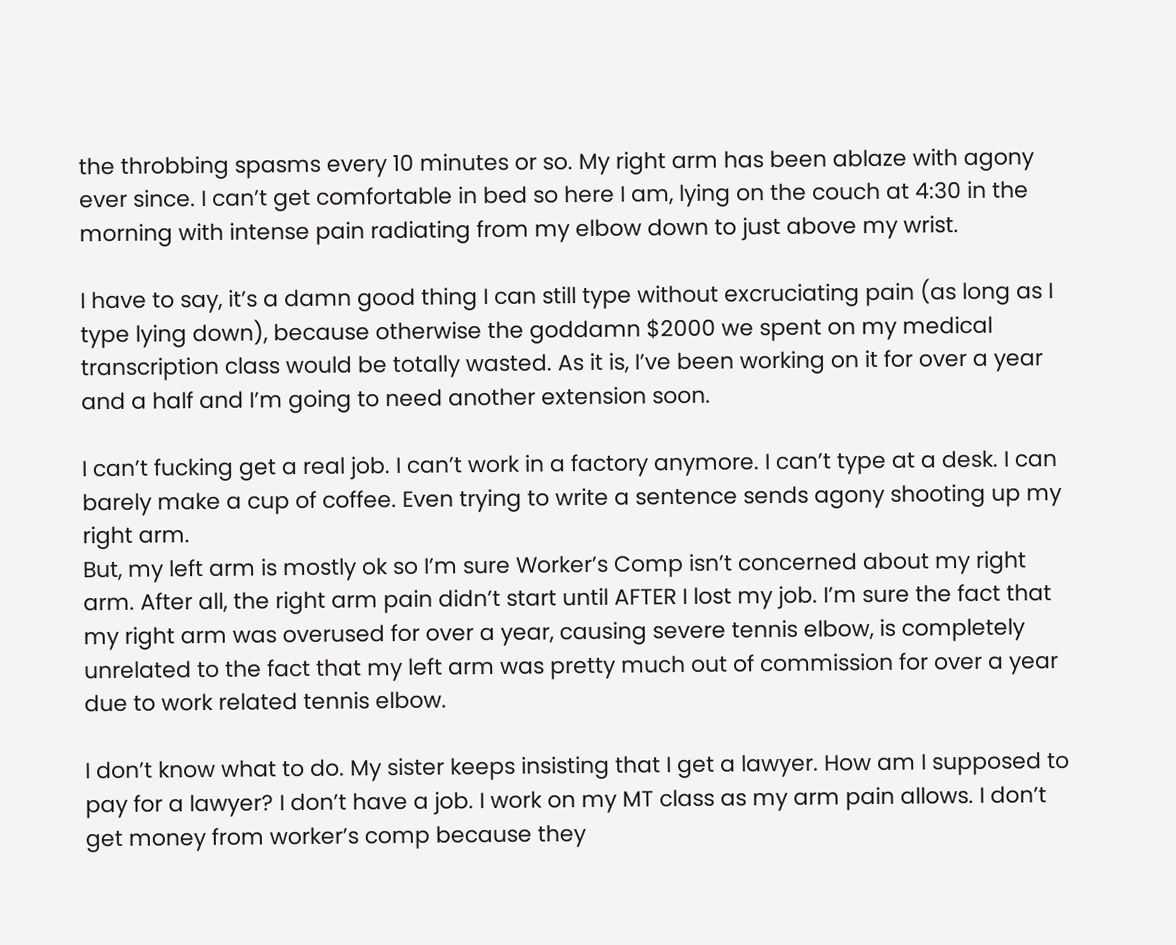the throbbing spasms every 10 minutes or so. My right arm has been ablaze with agony ever since. I can’t get comfortable in bed so here I am, lying on the couch at 4:30 in the morning with intense pain radiating from my elbow down to just above my wrist.

I have to say, it’s a damn good thing I can still type without excruciating pain (as long as I type lying down), because otherwise the goddamn $2000 we spent on my medical transcription class would be totally wasted. As it is, I’ve been working on it for over a year and a half and I’m going to need another extension soon.

I can’t fucking get a real job. I can’t work in a factory anymore. I can’t type at a desk. I can barely make a cup of coffee. Even trying to write a sentence sends agony shooting up my right arm.
But, my left arm is mostly ok so I’m sure Worker’s Comp isn’t concerned about my right arm. After all, the right arm pain didn’t start until AFTER I lost my job. I’m sure the fact that my right arm was overused for over a year, causing severe tennis elbow, is completely unrelated to the fact that my left arm was pretty much out of commission for over a year due to work related tennis elbow.

I don’t know what to do. My sister keeps insisting that I get a lawyer. How am I supposed to pay for a lawyer? I don’t have a job. I work on my MT class as my arm pain allows. I don’t get money from worker’s comp because they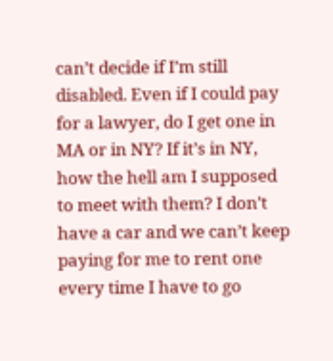can’t decide if I’m still disabled. Even if I could pay for a lawyer, do I get one in MA or in NY? If it’s in NY, how the hell am I supposed to meet with them? I don’t have a car and we can’t keep paying for me to rent one every time I have to go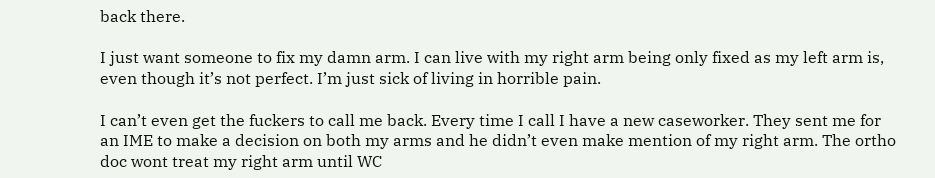back there.

I just want someone to fix my damn arm. I can live with my right arm being only fixed as my left arm is, even though it’s not perfect. I’m just sick of living in horrible pain.

I can’t even get the fuckers to call me back. Every time I call I have a new caseworker. They sent me for an IME to make a decision on both my arms and he didn’t even make mention of my right arm. The ortho doc wont treat my right arm until WC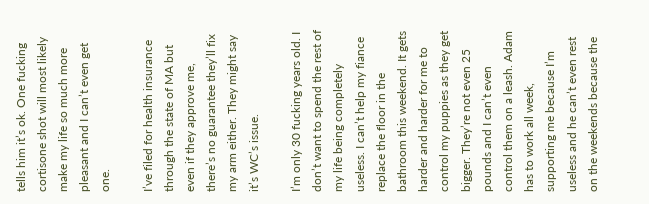tells him it’s ok. One fucking cortisone shot will most likely make my life so much more pleasant and I can’t even get one.

I’ve filed for health insurance through the state of MA but even if they approve me, there’s no guarantee they’ll fix my arm either. They might say it’s WC’s issue.

I’m only 30 fucking years old. I don’t want to spend the rest of my life being completely useless. I can’t help my fiance replace the floor in the bathroom this weekend. It gets harder and harder for me to control my puppies as they get bigger. They’re not even 25 pounds and I can’t even control them on a leash. Adam has to work all week, supporting me because I’m useless and he can’t even rest on the weekends because the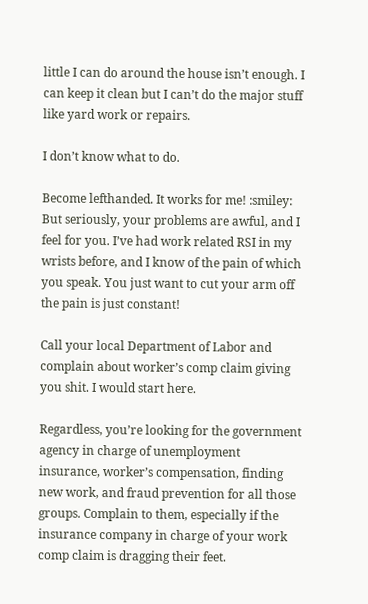little I can do around the house isn’t enough. I can keep it clean but I can’t do the major stuff like yard work or repairs.

I don’t know what to do.

Become lefthanded. It works for me! :smiley: But seriously, your problems are awful, and I feel for you. I’ve had work related RSI in my wrists before, and I know of the pain of which you speak. You just want to cut your arm off the pain is just constant!

Call your local Department of Labor and complain about worker’s comp claim giving you shit. I would start here.

Regardless, you’re looking for the government agency in charge of unemployment insurance, worker’s compensation, finding new work, and fraud prevention for all those groups. Complain to them, especially if the insurance company in charge of your work comp claim is dragging their feet.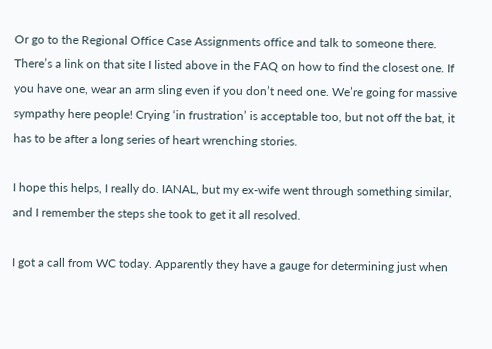Or go to the Regional Office Case Assignments office and talk to someone there. There’s a link on that site I listed above in the FAQ on how to find the closest one. If you have one, wear an arm sling even if you don’t need one. We’re going for massive sympathy here people! Crying ‘in frustration’ is acceptable too, but not off the bat, it has to be after a long series of heart wrenching stories.

I hope this helps, I really do. IANAL, but my ex-wife went through something similar, and I remember the steps she took to get it all resolved.

I got a call from WC today. Apparently they have a gauge for determining just when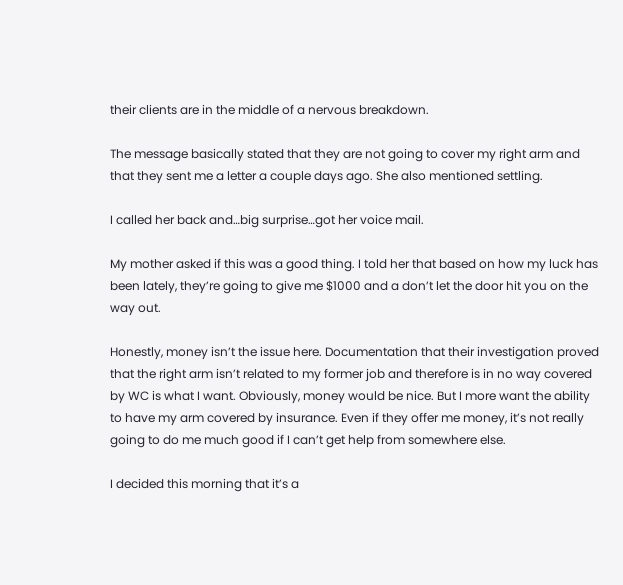their clients are in the middle of a nervous breakdown.

The message basically stated that they are not going to cover my right arm and that they sent me a letter a couple days ago. She also mentioned settling.

I called her back and…big surprise…got her voice mail.

My mother asked if this was a good thing. I told her that based on how my luck has been lately, they’re going to give me $1000 and a don’t let the door hit you on the way out.

Honestly, money isn’t the issue here. Documentation that their investigation proved that the right arm isn’t related to my former job and therefore is in no way covered by WC is what I want. Obviously, money would be nice. But I more want the ability to have my arm covered by insurance. Even if they offer me money, it’s not really going to do me much good if I can’t get help from somewhere else.

I decided this morning that it’s a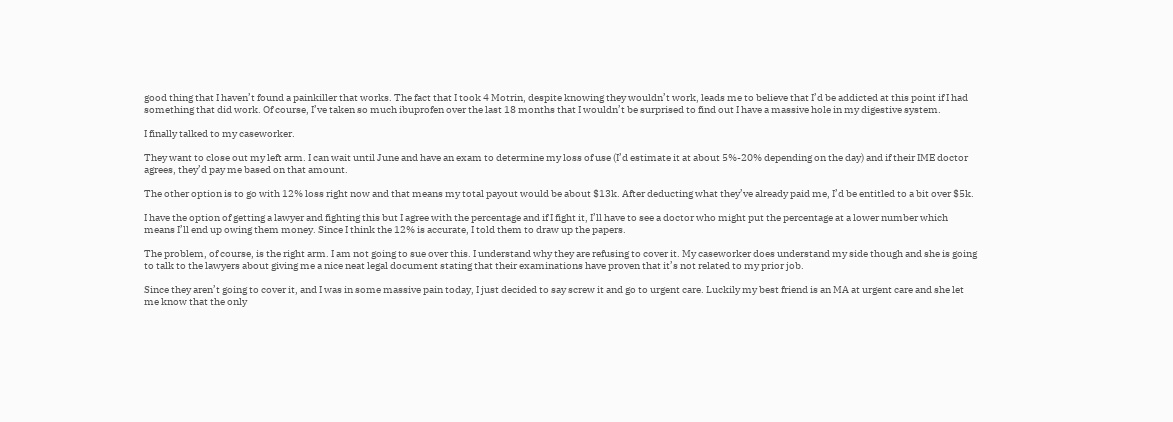good thing that I haven’t found a painkiller that works. The fact that I took 4 Motrin, despite knowing they wouldn’t work, leads me to believe that I’d be addicted at this point if I had something that did work. Of course, I’ve taken so much ibuprofen over the last 18 months that I wouldn’t be surprised to find out I have a massive hole in my digestive system.

I finally talked to my caseworker.

They want to close out my left arm. I can wait until June and have an exam to determine my loss of use (I’d estimate it at about 5%-20% depending on the day) and if their IME doctor agrees, they’d pay me based on that amount.

The other option is to go with 12% loss right now and that means my total payout would be about $13k. After deducting what they’ve already paid me, I’d be entitled to a bit over $5k.

I have the option of getting a lawyer and fighting this but I agree with the percentage and if I fight it, I’ll have to see a doctor who might put the percentage at a lower number which means I’ll end up owing them money. Since I think the 12% is accurate, I told them to draw up the papers.

The problem, of course, is the right arm. I am not going to sue over this. I understand why they are refusing to cover it. My caseworker does understand my side though and she is going to talk to the lawyers about giving me a nice neat legal document stating that their examinations have proven that it’s not related to my prior job.

Since they aren’t going to cover it, and I was in some massive pain today, I just decided to say screw it and go to urgent care. Luckily my best friend is an MA at urgent care and she let me know that the only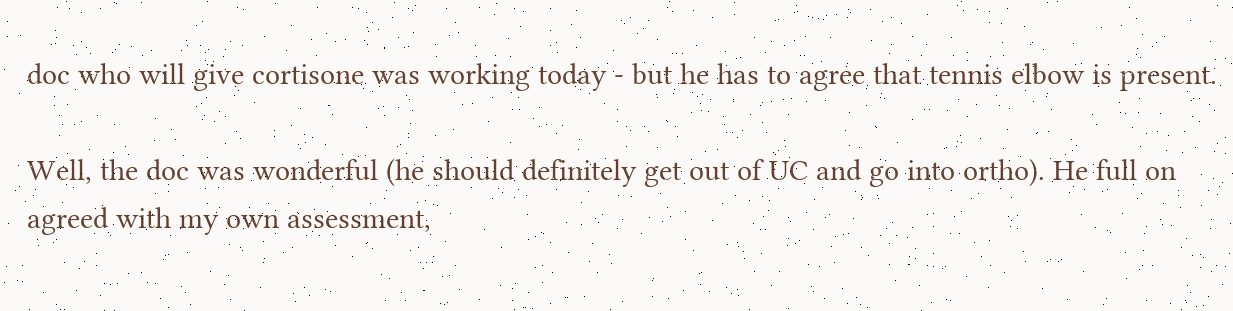doc who will give cortisone was working today - but he has to agree that tennis elbow is present.

Well, the doc was wonderful (he should definitely get out of UC and go into ortho). He full on agreed with my own assessment,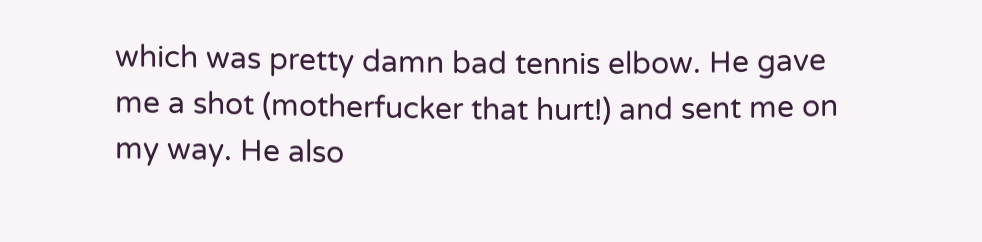which was pretty damn bad tennis elbow. He gave me a shot (motherfucker that hurt!) and sent me on my way. He also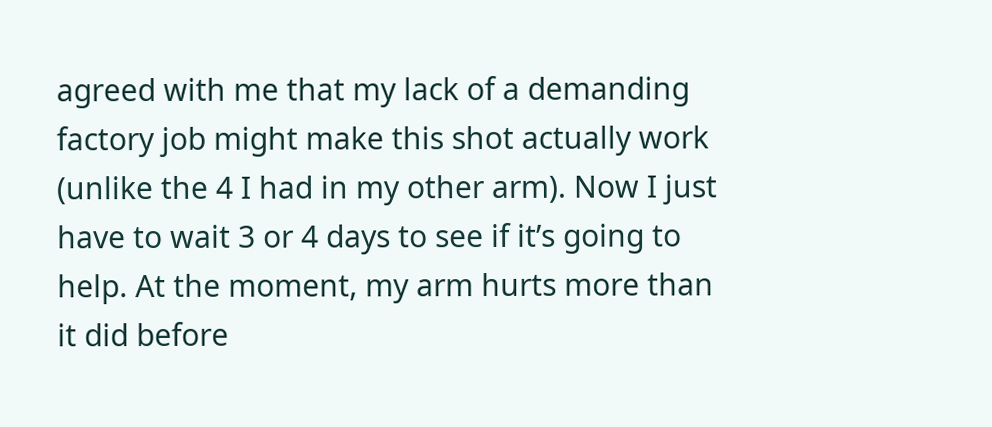agreed with me that my lack of a demanding factory job might make this shot actually work (unlike the 4 I had in my other arm). Now I just have to wait 3 or 4 days to see if it’s going to help. At the moment, my arm hurts more than it did before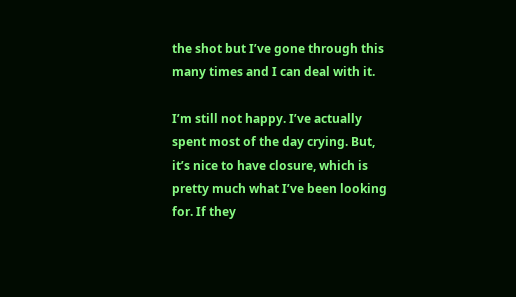the shot but I’ve gone through this many times and I can deal with it.

I’m still not happy. I’ve actually spent most of the day crying. But, it’s nice to have closure, which is pretty much what I’ve been looking for. If they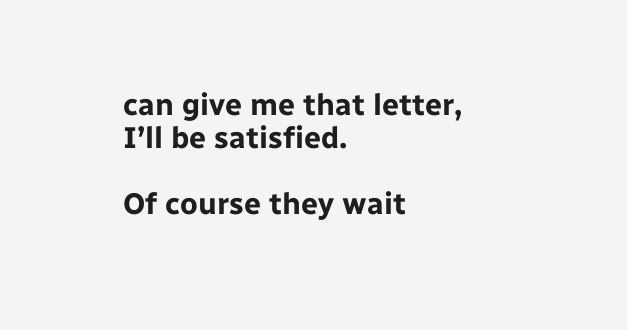can give me that letter, I’ll be satisfied.

Of course they wait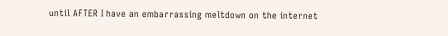until AFTER I have an embarrassing meltdown on the internet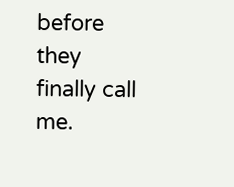before they finally call me.